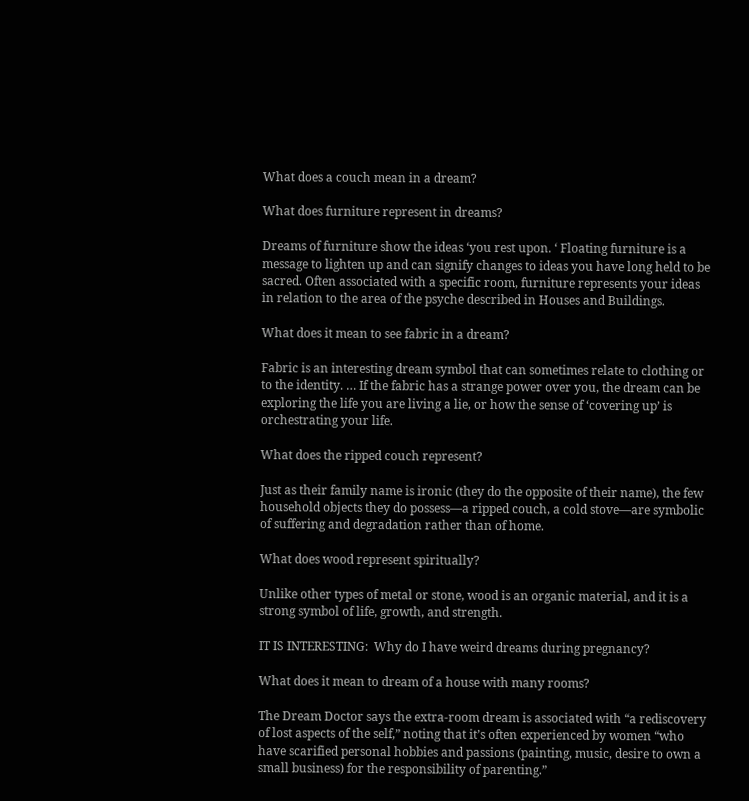What does a couch mean in a dream?

What does furniture represent in dreams?

Dreams of furniture show the ideas ‘you rest upon. ‘ Floating furniture is a message to lighten up and can signify changes to ideas you have long held to be sacred. Often associated with a specific room, furniture represents your ideas in relation to the area of the psyche described in Houses and Buildings.

What does it mean to see fabric in a dream?

Fabric is an interesting dream symbol that can sometimes relate to clothing or to the identity. … If the fabric has a strange power over you, the dream can be exploring the life you are living a lie, or how the sense of ‘covering up’ is orchestrating your life.

What does the ripped couch represent?

Just as their family name is ironic (they do the opposite of their name), the few household objects they do possess—a ripped couch, a cold stove—are symbolic of suffering and degradation rather than of home.

What does wood represent spiritually?

Unlike other types of metal or stone, wood is an organic material, and it is a strong symbol of life, growth, and strength.

IT IS INTERESTING:  Why do I have weird dreams during pregnancy?

What does it mean to dream of a house with many rooms?

The Dream Doctor says the extra-room dream is associated with “a rediscovery of lost aspects of the self,” noting that it’s often experienced by women “who have scarified personal hobbies and passions (painting, music, desire to own a small business) for the responsibility of parenting.”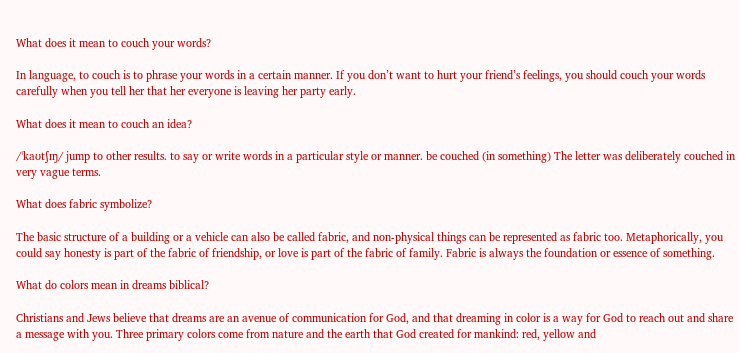What does it mean to couch your words?

In language, to couch is to phrase your words in a certain manner. If you don’t want to hurt your friend’s feelings, you should couch your words carefully when you tell her that her everyone is leaving her party early.

What does it mean to couch an idea?

/ˈkaʊtʃɪŋ/ jump to other results. to say or write words in a particular style or manner. be couched (in something) The letter was deliberately couched in very vague terms.

What does fabric symbolize?

The basic structure of a building or a vehicle can also be called fabric, and non-physical things can be represented as fabric too. Metaphorically, you could say honesty is part of the fabric of friendship, or love is part of the fabric of family. Fabric is always the foundation or essence of something.

What do colors mean in dreams biblical?

Christians and Jews believe that dreams are an avenue of communication for God, and that dreaming in color is a way for God to reach out and share a message with you. Three primary colors come from nature and the earth that God created for mankind: red, yellow and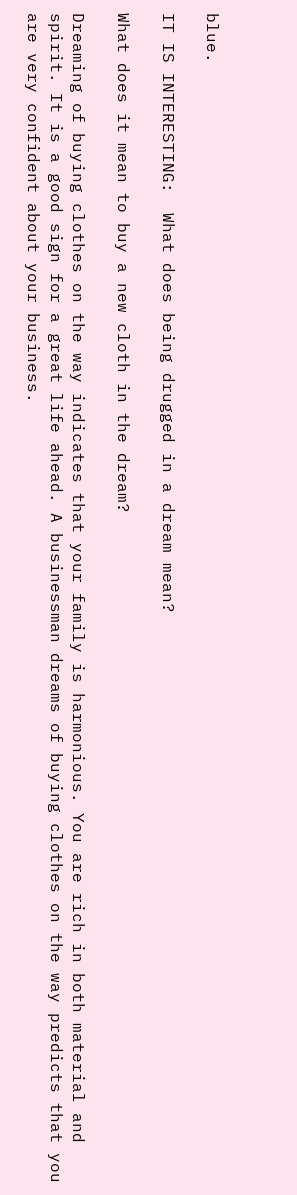blue.

IT IS INTERESTING:  What does being drugged in a dream mean?

What does it mean to buy a new cloth in the dream?

Dreaming of buying clothes on the way indicates that your family is harmonious. You are rich in both material and spirit. It is a good sign for a great life ahead. A businessman dreams of buying clothes on the way predicts that you are very confident about your business.